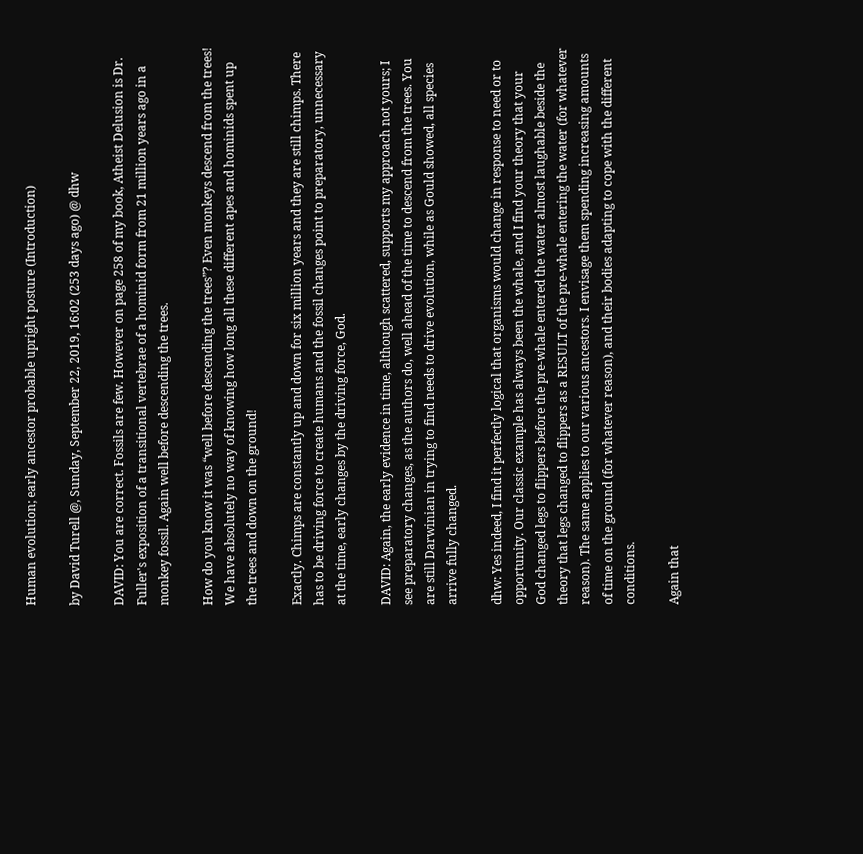Human evolution; early ancestor probable upright posture (Introduction)

by David Turell @, Sunday, September 22, 2019, 16:02 (253 days ago) @ dhw

DAVID: You are correct. Fossils are few. However on page 258 of my book, Atheist Delusion is Dr. Fuller's exposition of a transitional vertebrae of a hominid form from 21 million years ago in a monkey fossil. Again well before descending the trees.

How do you know it was “well before descending the trees”? Even monkeys descend from the trees! We have absolutely no way of knowing how long all these different apes and hominids spent up the trees and down on the ground!

Exactly. Chimps are constantly up and down for six million years and they are still chimps. There has to be driving force to create humans and the fossil changes point to preparatory, unnecessary at the time, early changes by the driving force, God.

DAVID: Again, the early evidence in time, although scattered, supports my approach not yours; I see preparatory changes, as the authors do, well ahead of the time to descend from the trees. You are still Darwinian in trying to find needs to drive evolution, while as Gould showed, all species arrive fully changed.

dhw: Yes indeed, I find it perfectly logical that organisms would change in response to need or to opportunity. Our classic example has always been the whale, and I find your theory that your God changed legs to flippers before the pre-whale entered the water almost laughable beside the theory that legs changed to flippers as a RESULT of the pre-whale entering the water (for whatever reason). The same applies to our various ancestors. I envisage them spending increasing amounts of time on the ground (for whatever reason), and their bodies adapting to cope with the different conditions.

Again that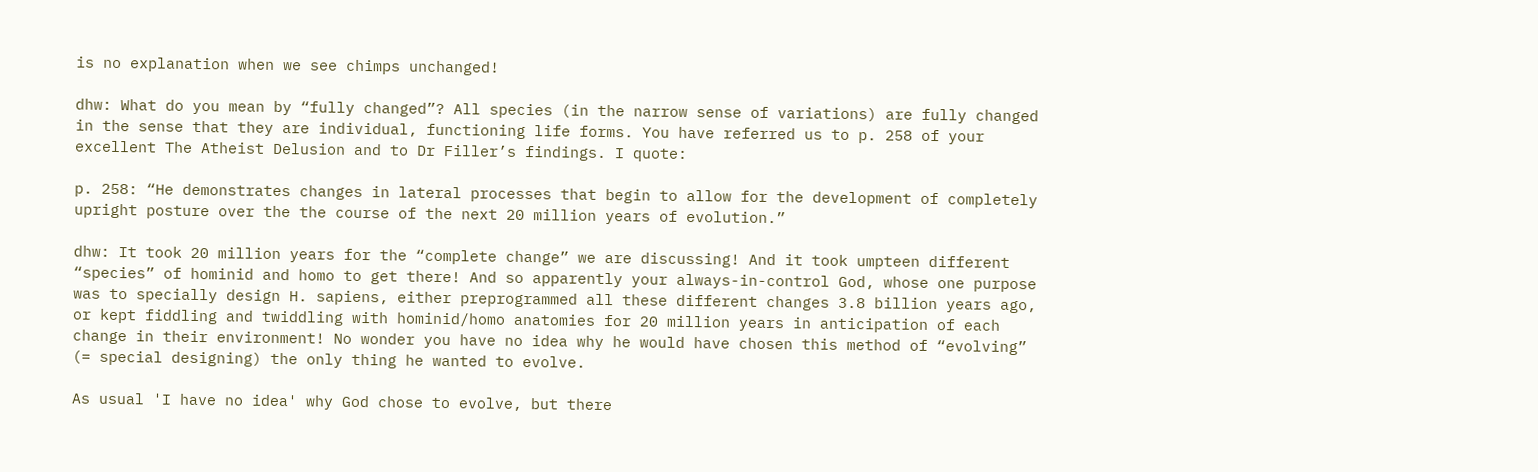is no explanation when we see chimps unchanged!

dhw: What do you mean by “fully changed”? All species (in the narrow sense of variations) are fully changed in the sense that they are individual, functioning life forms. You have referred us to p. 258 of your excellent The Atheist Delusion and to Dr Filler’s findings. I quote:

p. 258: “He demonstrates changes in lateral processes that begin to allow for the development of completely upright posture over the the course of the next 20 million years of evolution.”

dhw: It took 20 million years for the “complete change” we are discussing! And it took umpteen different “species” of hominid and homo to get there! And so apparently your always-in-control God, whose one purpose was to specially design H. sapiens, either preprogrammed all these different changes 3.8 billion years ago, or kept fiddling and twiddling with hominid/homo anatomies for 20 million years in anticipation of each change in their environment! No wonder you have no idea why he would have chosen this method of “evolving” (= special designing) the only thing he wanted to evolve.

As usual 'I have no idea' why God chose to evolve, but there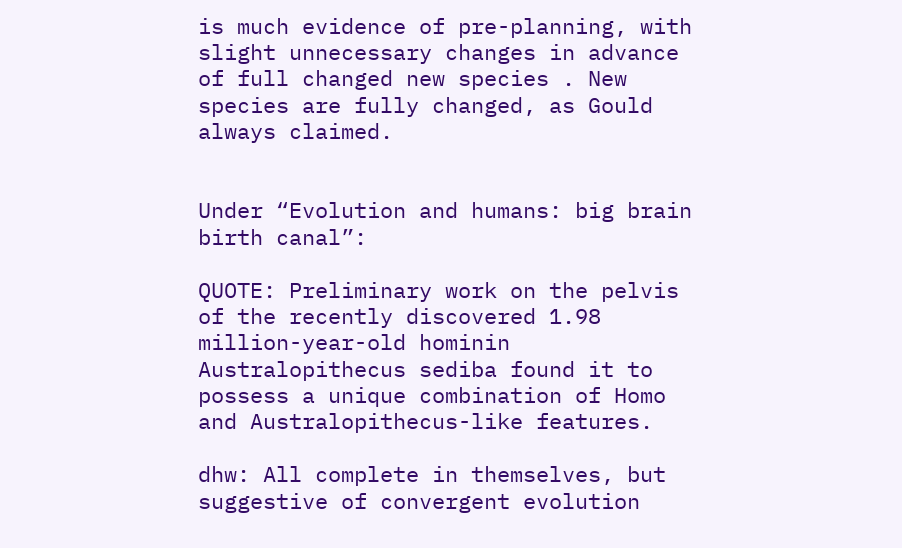is much evidence of pre-planning, with slight unnecessary changes in advance of full changed new species . New species are fully changed, as Gould always claimed.


Under “Evolution and humans: big brain birth canal”:

QUOTE: Preliminary work on the pelvis of the recently discovered 1.98 million-year-old hominin Australopithecus sediba found it to possess a unique combination of Homo and Australopithecus-like features.

dhw: All complete in themselves, but suggestive of convergent evolution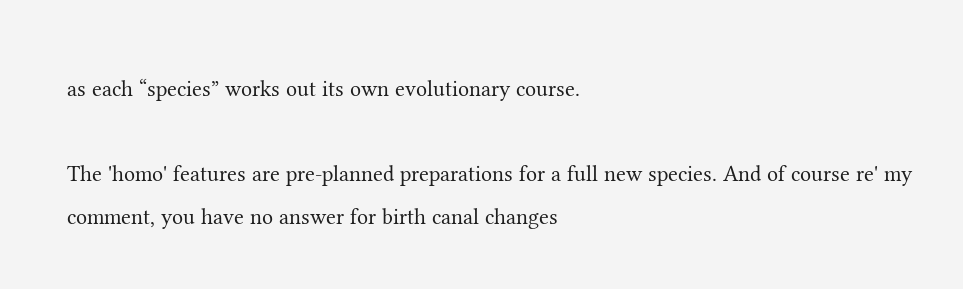as each “species” works out its own evolutionary course.

The 'homo' features are pre-planned preparations for a full new species. And of course re' my comment, you have no answer for birth canal changes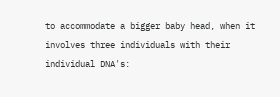to accommodate a bigger baby head, when it involves three individuals with their individual DNA's: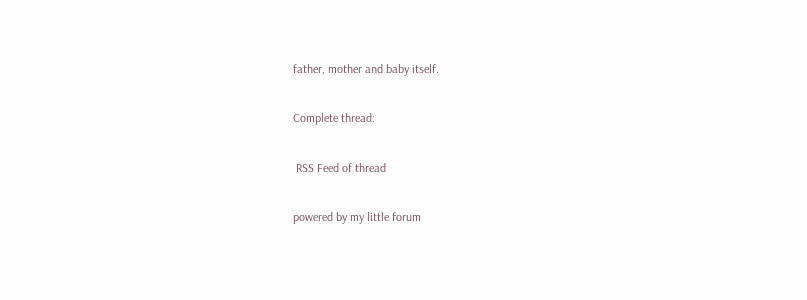father, mother and baby itself.

Complete thread:

 RSS Feed of thread

powered by my little forum